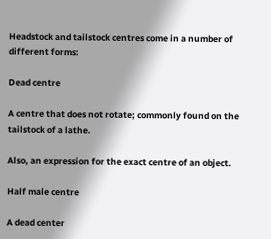Headstock and tailstock centres come in a number of different forms:

Dead centre

A centre that does not rotate; commonly found on the tailstock of a lathe.

Also, an expression for the exact centre of an object.

Half male centre

A dead center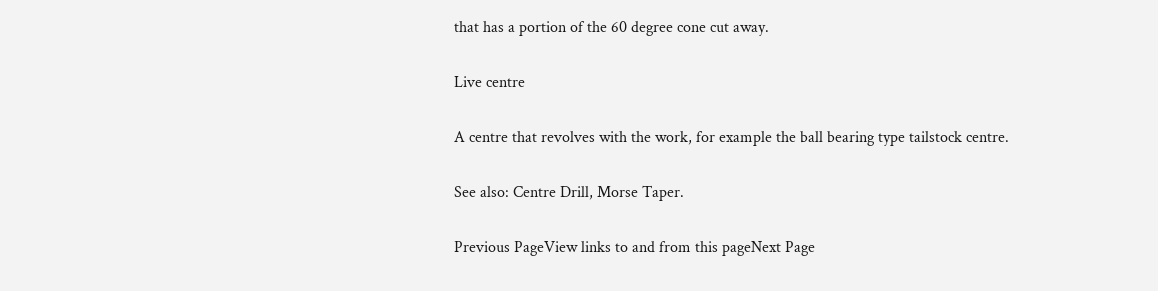that has a portion of the 60 degree cone cut away.

Live centre

A centre that revolves with the work, for example the ball bearing type tailstock centre.

See also: Centre Drill, Morse Taper.

Previous PageView links to and from this pageNext Page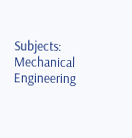Subjects: Mechanical Engineering